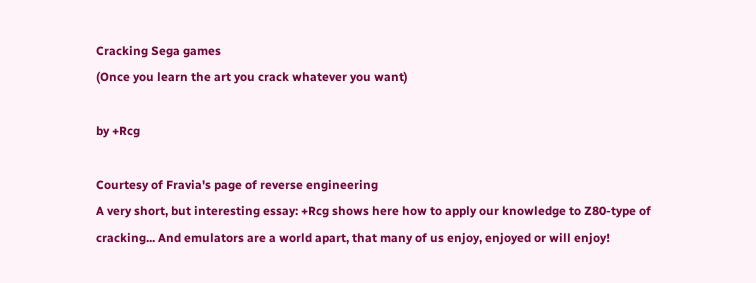Cracking Sega games
(Once you learn the art you crack whatever you want)

by +Rcg

Courtesy of Fravia's page of reverse engineering
A very short, but interesting essay: +Rcg shows here how to apply our knowledge to Z80-type of cracking... And emulators are a world apart, that many of us enjoy, enjoyed or will enjoy!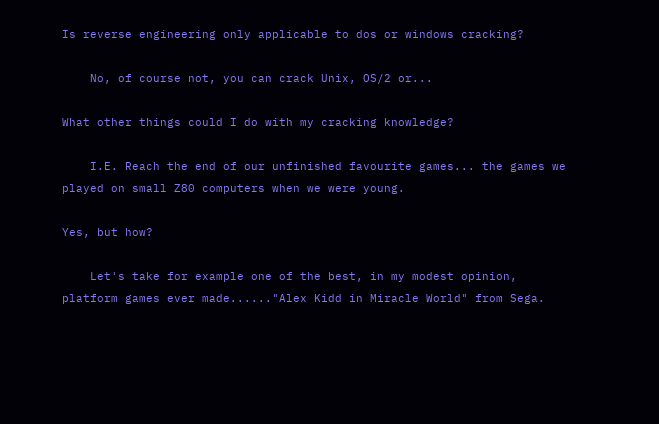Is reverse engineering only applicable to dos or windows cracking?

    No, of course not, you can crack Unix, OS/2 or...

What other things could I do with my cracking knowledge?

    I.E. Reach the end of our unfinished favourite games... the games we
played on small Z80 computers when we were young.

Yes, but how?

    Let's take for example one of the best, in my modest opinion,
platform games ever made......"Alex Kidd in Miracle World" from Sega.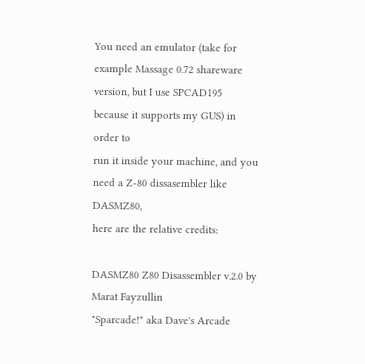You need an emulator (take for example Massage 0.72 shareware
version, but I use SPCAD195 because it supports my GUS) in order to
run it inside your machine, and you need a Z-80 dissasembler like DASMZ80,
here are the relative credits:

DASMZ80 Z80 Disassembler v.2.0 by Marat Fayzullin
"Sparcade!" aka Dave's Arcade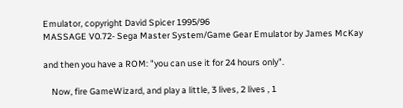Emulator, copyright David Spicer 1995/96
MASSAGE V0.72- Sega Master System/Game Gear Emulator by James McKay

and then you have a ROM: "you can use it for 24 hours only".

    Now, fire GameWizard, and play a little, 3 lives, 2 lives , 1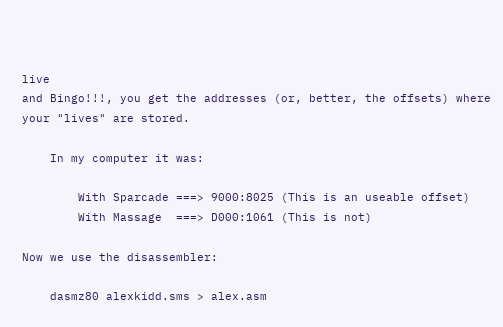live
and Bingo!!!, you get the addresses (or, better, the offsets) where
your "lives" are stored.

    In my computer it was:

        With Sparcade ===> 9000:8025 (This is an useable offset)
        With Massage  ===> D000:1061 (This is not)

Now we use the disassembler:

    dasmz80 alexkidd.sms > alex.asm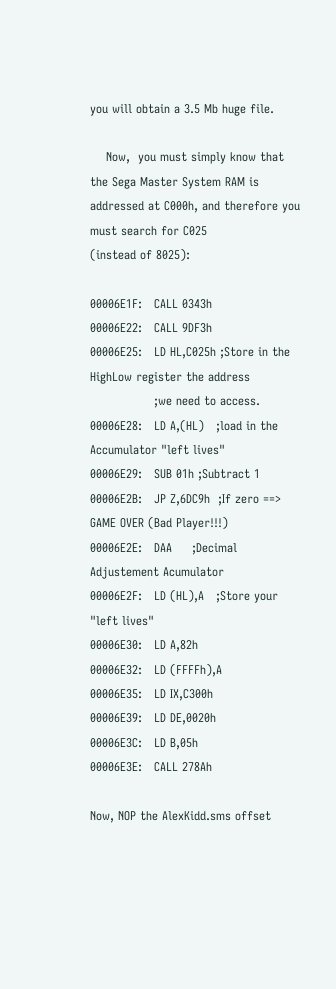you will obtain a 3.5 Mb huge file.

    Now,  you must simply know that the Sega Master System RAM is
addressed at C000h, and therefore you must search for C025
(instead of 8025):

00006E1F:   CALL 0343h
00006E22:   CALL 9DF3h
00006E25:   LD HL,C025h ;Store in the HighLow register the address
                ;we need to access.
00006E28:   LD A,(HL)   ;load in the Accumulator "left lives"
00006E29:   SUB 01h ;Subtract 1
00006E2B:   JP Z,6DC9h  ;If zero ==> GAME OVER (Bad Player!!!)
00006E2E:   DAA     ;Decimal Adjustement Acumulator
00006E2F:   LD (HL),A   ;Store your "left lives"
00006E30:   LD A,82h
00006E32:   LD (FFFFh),A
00006E35:   LD IX,C300h
00006E39:   LD DE,0020h
00006E3C:   LD B,05h
00006E3E:   CALL 278Ah

Now, NOP the AlexKidd.sms offset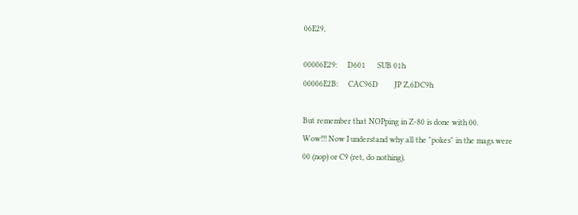06E29,

00006E29:     D601      SUB 01h
00006E2B:     CAC96D        JP Z,6DC9h

But remember that NOPping in Z-80 is done with 00.
Wow!!! Now I understand why all the "pokes" in the mags were
00 (nop) or C9 (ret, do nothing).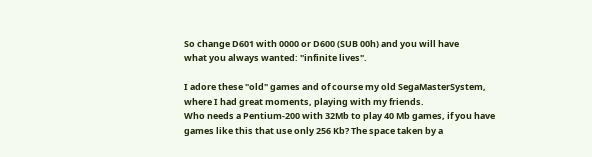So change D601 with 0000 or D600 (SUB 00h) and you will have
what you always wanted: "infinite lives".

I adore these "old" games and of course my old SegaMasterSystem,
where I had great moments, playing with my friends.
Who needs a Pentium-200 with 32Mb to play 40 Mb games, if you have
games like this that use only 256 Kb? The space taken by a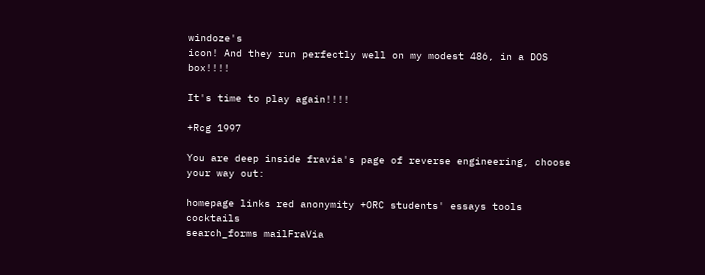windoze's
icon! And they run perfectly well on my modest 486, in a DOS box!!!!

It's time to play again!!!!

+Rcg 1997

You are deep inside fravia's page of reverse engineering, choose your way out:

homepage links red anonymity +ORC students' essays tools cocktails
search_forms mailFraVia